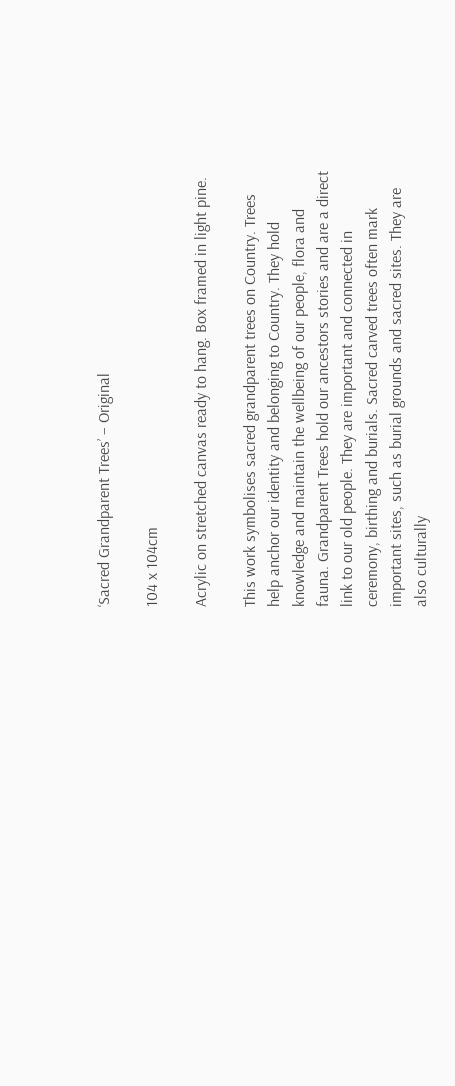‘Sacred Grandparent Trees’ – Original

104 x 104cm

Acrylic on stretched canvas ready to hang. Box framed in light pine.

This work symbolises sacred grandparent trees on Country. Trees help anchor our identity and belonging to Country. They hold knowledge and maintain the wellbeing of our people, flora and fauna. Grandparent Trees hold our ancestors stories and are a direct link to our old people. They are important and connected in ceremony, birthing and burials. Sacred carved trees often mark important sites, such as burial grounds and sacred sites. They are also culturally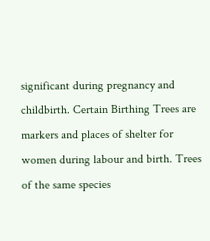significant during pregnancy and childbirth. Certain Birthing Trees are markers and places of shelter for women during labour and birth. Trees of the same species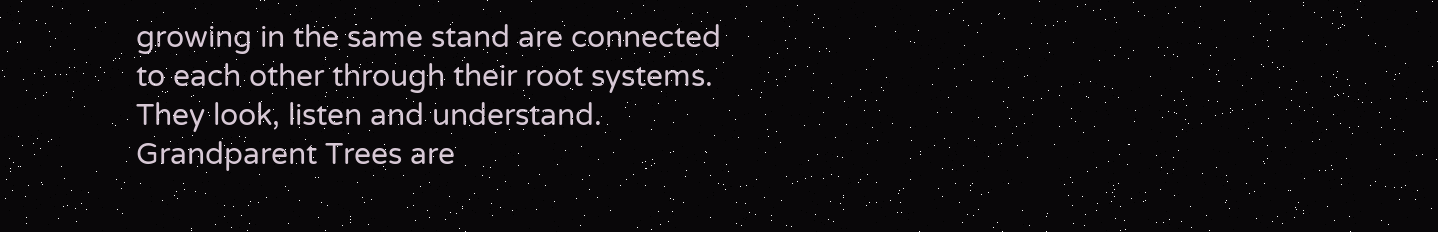growing in the same stand are connected to each other through their root systems. They look, listen and understand. Grandparent Trees are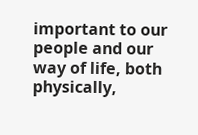important to our people and our way of life, both physically,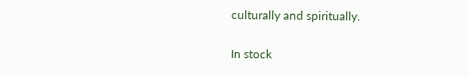culturally and spiritually.


In stock